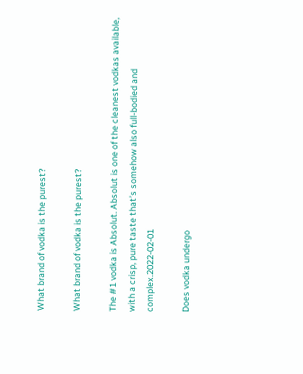What brand of vodka is the purest?

What brand of vodka is the purest?

The #1 vodka is Absolut. Absolut is one of the cleanest vodkas available, with a crisp, pure taste that’s somehow also full-bodied and complex.2022-02-01

Does vodka undergo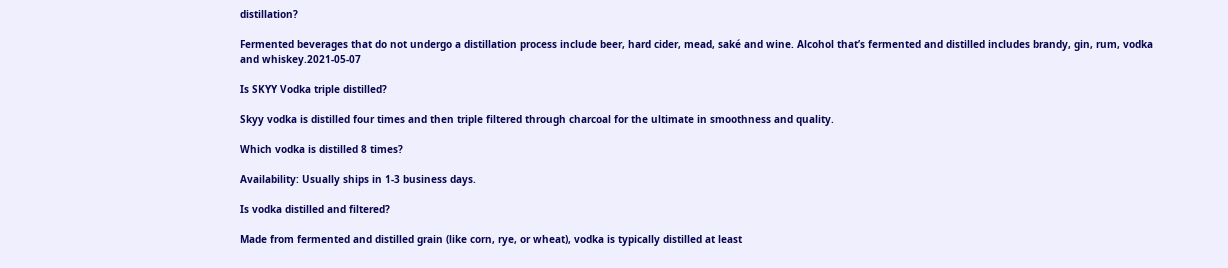distillation?

Fermented beverages that do not undergo a distillation process include beer, hard cider, mead, saké and wine. Alcohol that’s fermented and distilled includes brandy, gin, rum, vodka and whiskey.2021-05-07

Is SKYY Vodka triple distilled?

Skyy vodka is distilled four times and then triple filtered through charcoal for the ultimate in smoothness and quality.

Which vodka is distilled 8 times?

Availability: Usually ships in 1-3 business days.

Is vodka distilled and filtered?

Made from fermented and distilled grain (like corn, rye, or wheat), vodka is typically distilled at least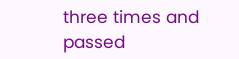three times and passed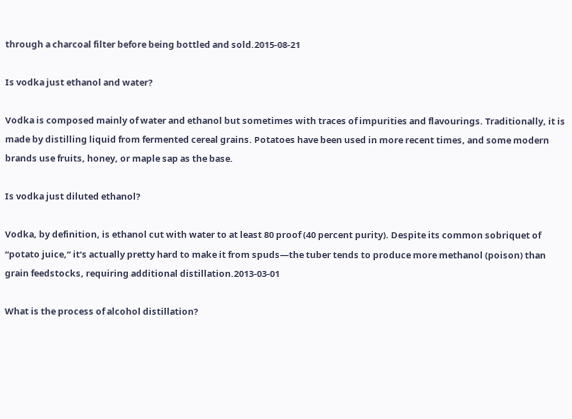through a charcoal filter before being bottled and sold.2015-08-21

Is vodka just ethanol and water?

Vodka is composed mainly of water and ethanol but sometimes with traces of impurities and flavourings. Traditionally, it is made by distilling liquid from fermented cereal grains. Potatoes have been used in more recent times, and some modern brands use fruits, honey, or maple sap as the base.

Is vodka just diluted ethanol?

Vodka, by definition, is ethanol cut with water to at least 80 proof (40 percent purity). Despite its common sobriquet of “potato juice,” it’s actually pretty hard to make it from spuds—the tuber tends to produce more methanol (poison) than grain feedstocks, requiring additional distillation.2013-03-01

What is the process of alcohol distillation?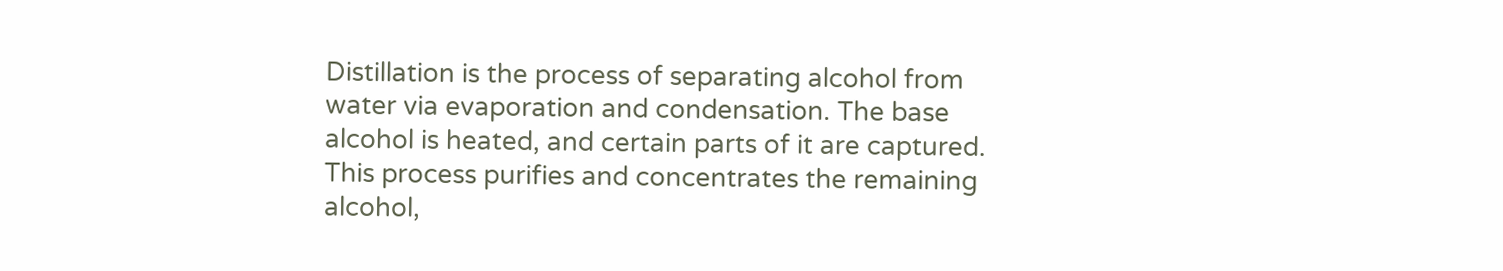Distillation is the process of separating alcohol from water via evaporation and condensation. The base alcohol is heated, and certain parts of it are captured. This process purifies and concentrates the remaining alcohol,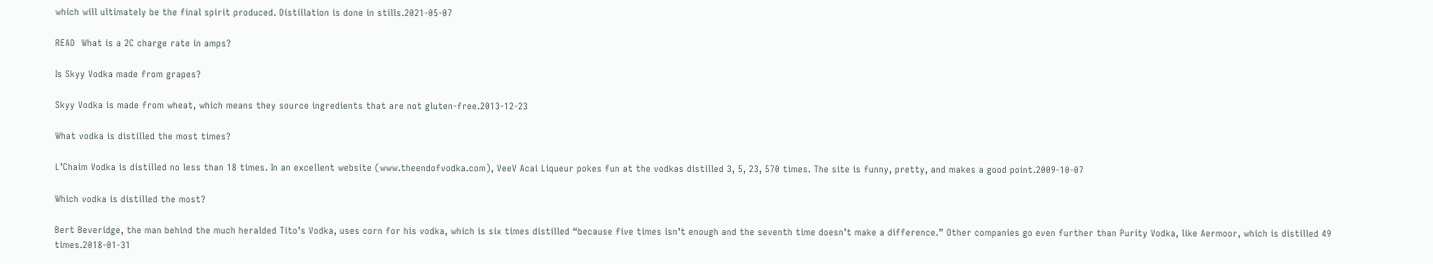which will ultimately be the final spirit produced. Distillation is done in stills.2021-05-07

READ  What is a 2C charge rate in amps?

Is Skyy Vodka made from grapes?

Skyy Vodka is made from wheat, which means they source ingredients that are not gluten-free.2013-12-23

What vodka is distilled the most times?

L’Chaim Vodka is distilled no less than 18 times. In an excellent website (www.theendofvodka.com), VeeV Acai Liqueur pokes fun at the vodkas distilled 3, 5, 23, 570 times. The site is funny, pretty, and makes a good point.2009-10-07

Which vodka is distilled the most?

Bert Beveridge, the man behind the much heralded Tito’s Vodka, uses corn for his vodka, which is six times distilled “because five times isn’t enough and the seventh time doesn’t make a difference.” Other companies go even further than Purity Vodka, like Aermoor, which is distilled 49 times.2018-01-31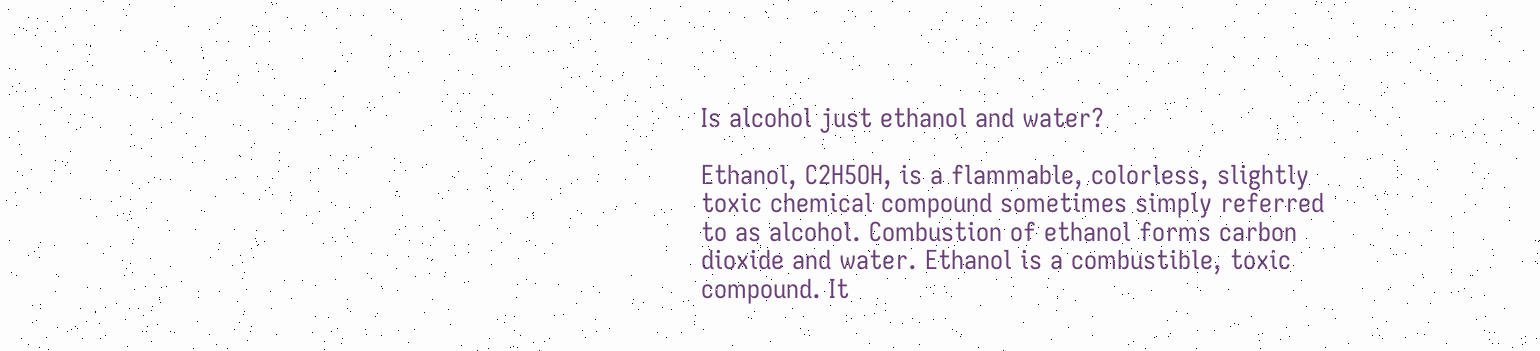Is alcohol just ethanol and water?

Ethanol, C2H5OH, is a flammable, colorless, slightly toxic chemical compound sometimes simply referred to as alcohol. Combustion of ethanol forms carbon dioxide and water. Ethanol is a combustible, toxic compound. It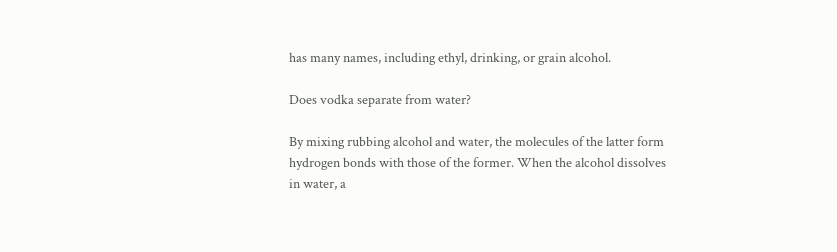has many names, including ethyl, drinking, or grain alcohol.

Does vodka separate from water?

By mixing rubbing alcohol and water, the molecules of the latter form hydrogen bonds with those of the former. When the alcohol dissolves in water, a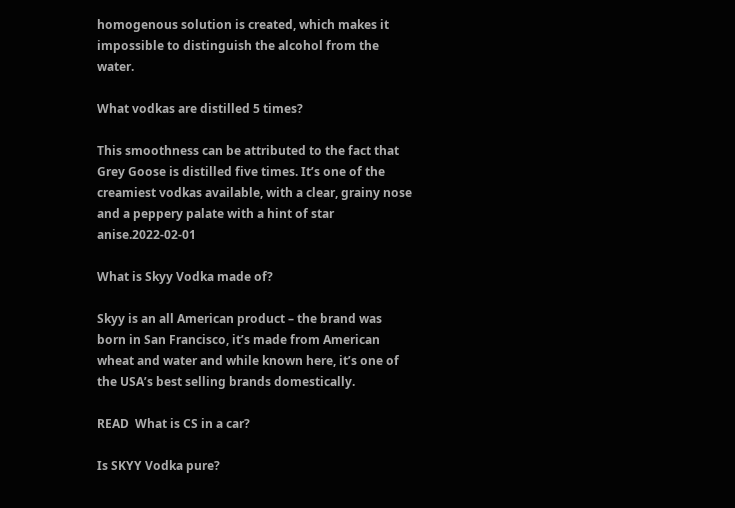homogenous solution is created, which makes it impossible to distinguish the alcohol from the water.

What vodkas are distilled 5 times?

This smoothness can be attributed to the fact that Grey Goose is distilled five times. It’s one of the creamiest vodkas available, with a clear, grainy nose and a peppery palate with a hint of star anise.2022-02-01

What is Skyy Vodka made of?

Skyy is an all American product – the brand was born in San Francisco, it’s made from American wheat and water and while known here, it’s one of the USA’s best selling brands domestically.

READ  What is CS in a car?

Is SKYY Vodka pure?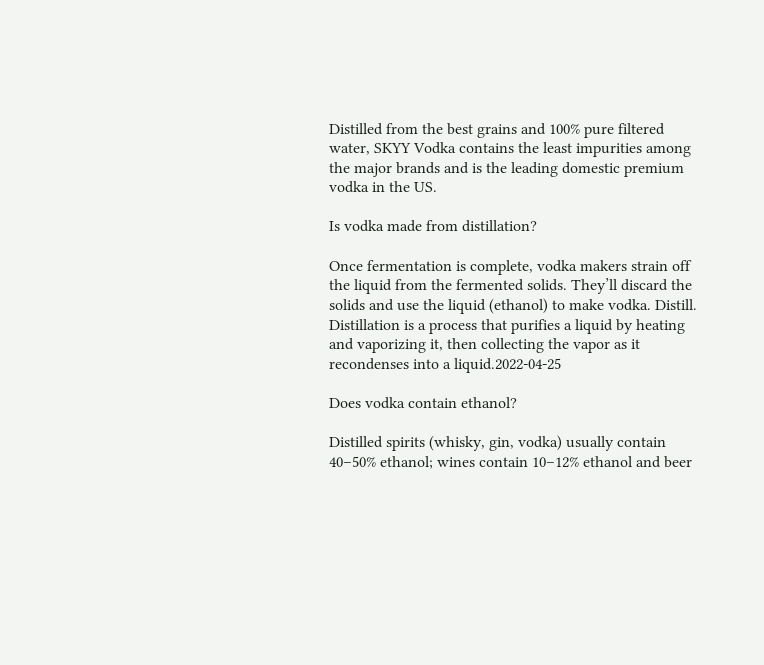Distilled from the best grains and 100% pure filtered water, SKYY Vodka contains the least impurities among the major brands and is the leading domestic premium vodka in the US.

Is vodka made from distillation?

Once fermentation is complete, vodka makers strain off the liquid from the fermented solids. They’ll discard the solids and use the liquid (ethanol) to make vodka. Distill. Distillation is a process that purifies a liquid by heating and vaporizing it, then collecting the vapor as it recondenses into a liquid.2022-04-25

Does vodka contain ethanol?

Distilled spirits (whisky, gin, vodka) usually contain 40–50% ethanol; wines contain 10–12% ethanol and beer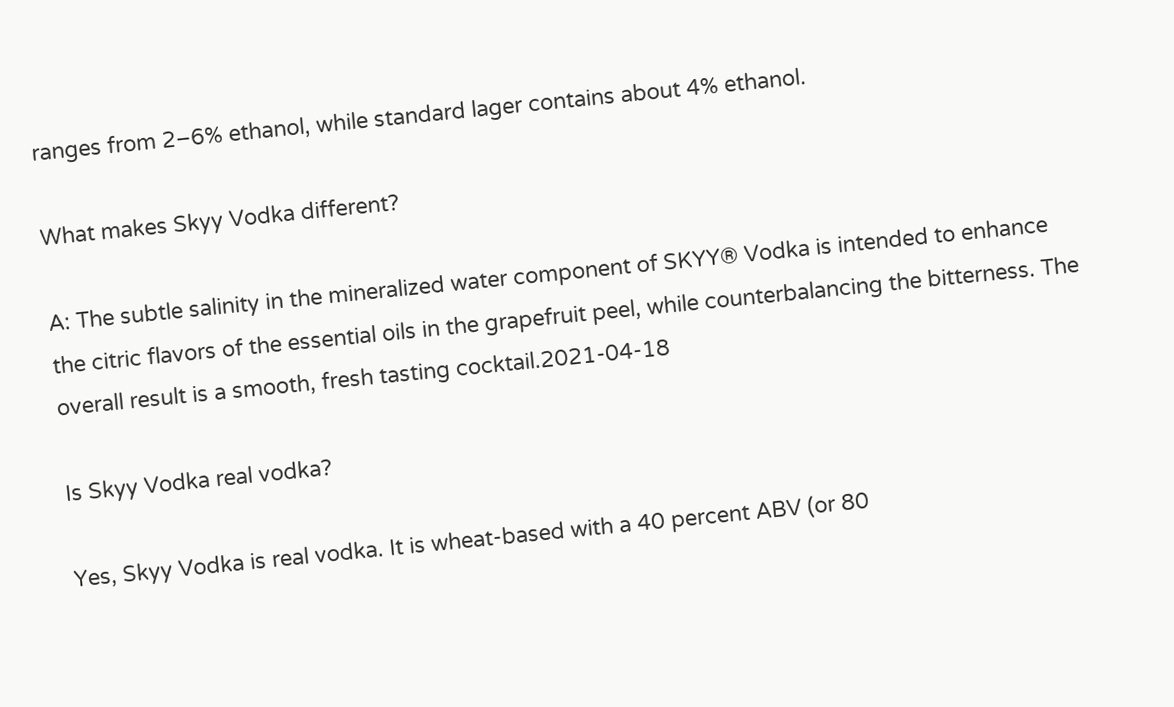ranges from 2–6% ethanol, while standard lager contains about 4% ethanol.

What makes Skyy Vodka different?

A: The subtle salinity in the mineralized water component of SKYY® Vodka is intended to enhance the citric flavors of the essential oils in the grapefruit peel, while counterbalancing the bitterness. The overall result is a smooth, fresh tasting cocktail.2021-04-18

Is Skyy Vodka real vodka?

Yes, Skyy Vodka is real vodka. It is wheat-based with a 40 percent ABV (or 80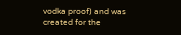vodka proof) and was created for the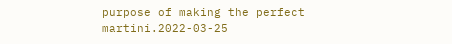purpose of making the perfect martini.2022-03-25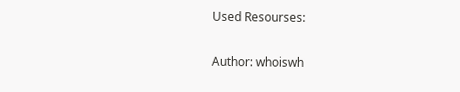Used Resourses:

Author: whoiswh